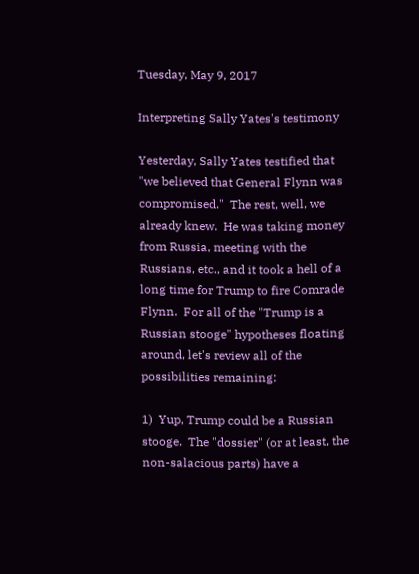Tuesday, May 9, 2017

Interpreting Sally Yates's testimony

Yesterday, Sally Yates testified that "we believed that General Flynn was compromised."  The rest, well, we already knew.  He was taking money from Russia, meeting with the Russians, etc., and it took a hell of a long time for Trump to fire Comrade Flynn.  For all of the "Trump is a Russian stooge" hypotheses floating around, let's review all of the possibilities remaining:

1)  Yup, Trump could be a Russian stooge.  The "dossier" (or at least, the non-salacious parts) have a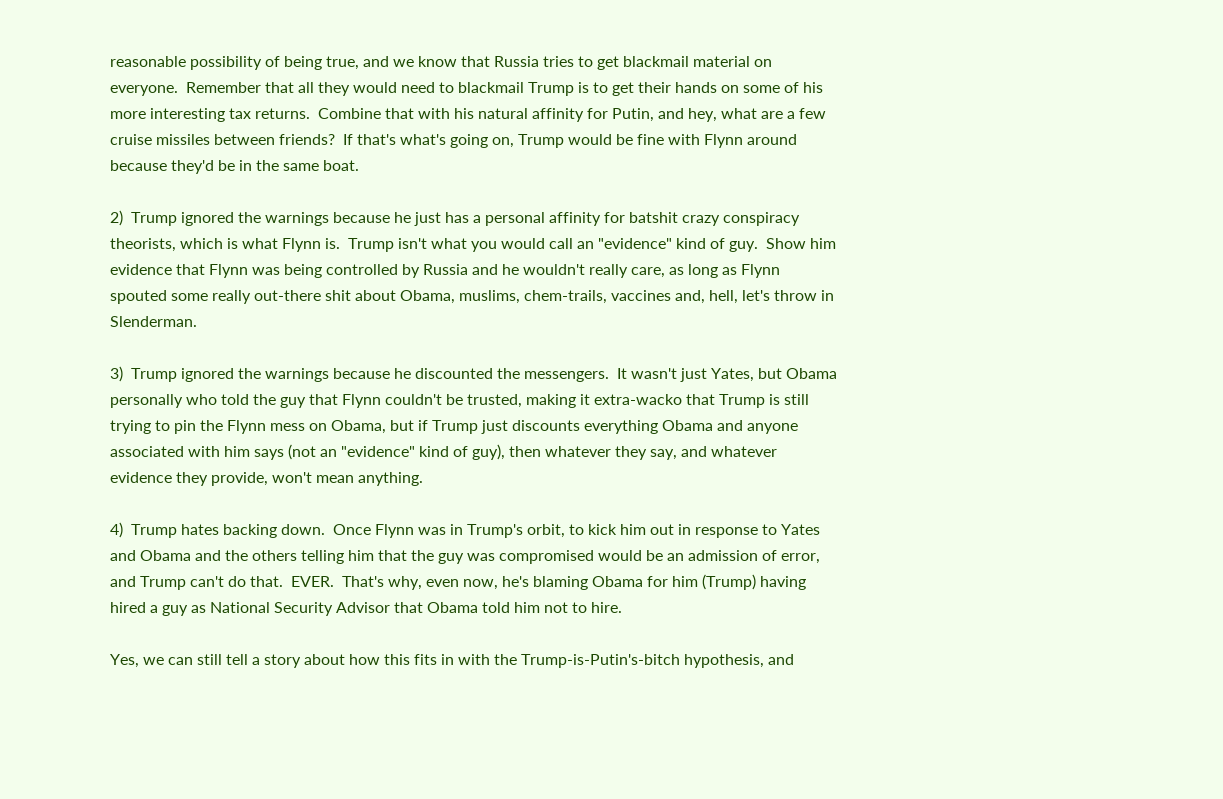reasonable possibility of being true, and we know that Russia tries to get blackmail material on everyone.  Remember that all they would need to blackmail Trump is to get their hands on some of his more interesting tax returns.  Combine that with his natural affinity for Putin, and hey, what are a few cruise missiles between friends?  If that's what's going on, Trump would be fine with Flynn around because they'd be in the same boat.

2)  Trump ignored the warnings because he just has a personal affinity for batshit crazy conspiracy theorists, which is what Flynn is.  Trump isn't what you would call an "evidence" kind of guy.  Show him evidence that Flynn was being controlled by Russia and he wouldn't really care, as long as Flynn spouted some really out-there shit about Obama, muslims, chem-trails, vaccines and, hell, let's throw in Slenderman.

3)  Trump ignored the warnings because he discounted the messengers.  It wasn't just Yates, but Obama personally who told the guy that Flynn couldn't be trusted, making it extra-wacko that Trump is still trying to pin the Flynn mess on Obama, but if Trump just discounts everything Obama and anyone associated with him says (not an "evidence" kind of guy), then whatever they say, and whatever evidence they provide, won't mean anything.

4)  Trump hates backing down.  Once Flynn was in Trump's orbit, to kick him out in response to Yates and Obama and the others telling him that the guy was compromised would be an admission of error, and Trump can't do that.  EVER.  That's why, even now, he's blaming Obama for him (Trump) having hired a guy as National Security Advisor that Obama told him not to hire.

Yes, we can still tell a story about how this fits in with the Trump-is-Putin's-bitch hypothesis, and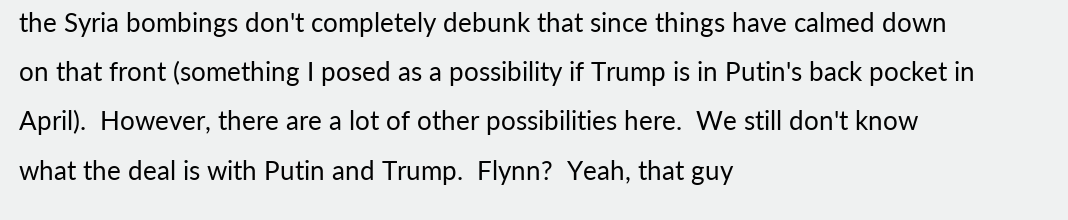the Syria bombings don't completely debunk that since things have calmed down on that front (something I posed as a possibility if Trump is in Putin's back pocket in April).  However, there are a lot of other possibilities here.  We still don't know what the deal is with Putin and Trump.  Flynn?  Yeah, that guy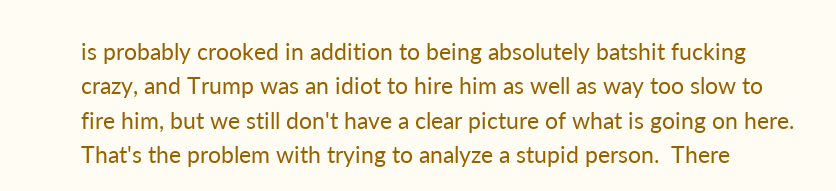is probably crooked in addition to being absolutely batshit fucking crazy, and Trump was an idiot to hire him as well as way too slow to fire him, but we still don't have a clear picture of what is going on here.  That's the problem with trying to analyze a stupid person.  There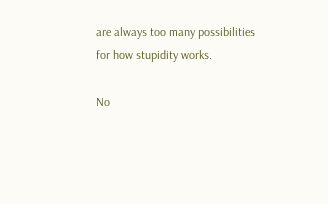are always too many possibilities for how stupidity works.

No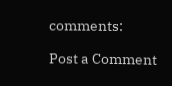comments:

Post a Comment